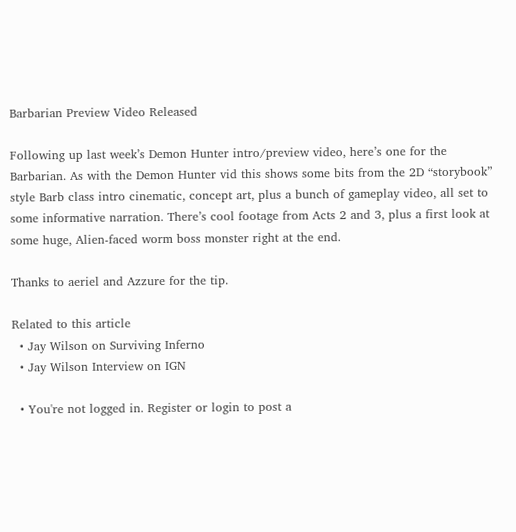Barbarian Preview Video Released

Following up last week’s Demon Hunter intro/preview video, here’s one for the Barbarian. As with the Demon Hunter vid this shows some bits from the 2D “storybook” style Barb class intro cinematic, concept art, plus a bunch of gameplay video, all set to some informative narration. There’s cool footage from Acts 2 and 3, plus a first look at some huge, Alien-faced worm boss monster right at the end.

Thanks to aeriel and Azzure for the tip.

Related to this article
  • Jay Wilson on Surviving Inferno
  • Jay Wilson Interview on IGN

  • You're not logged in. Register or login to post a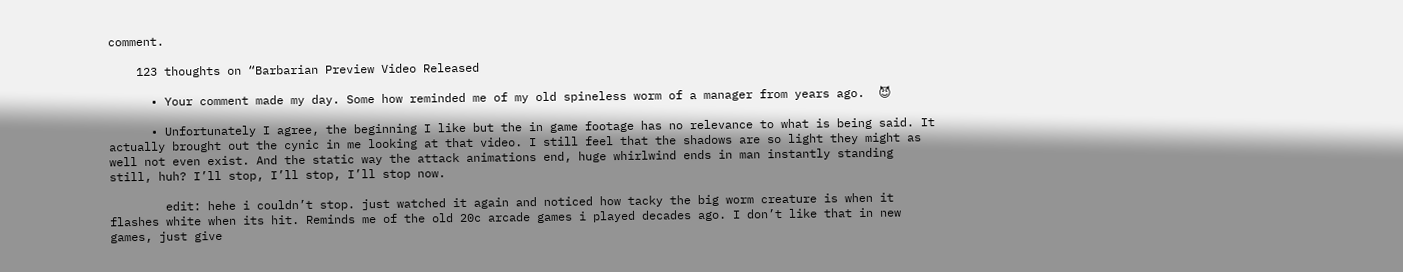comment.

    123 thoughts on “Barbarian Preview Video Released

      • Your comment made my day. Some how reminded me of my old spineless worm of a manager from years ago.  😈

      • Unfortunately I agree, the beginning I like but the in game footage has no relevance to what is being said. It actually brought out the cynic in me looking at that video. I still feel that the shadows are so light they might as well not even exist. And the static way the attack animations end, huge whirlwind ends in man instantly standing still, huh? I’ll stop, I’ll stop, I’ll stop now.

        edit: hehe i couldn’t stop. just watched it again and noticed how tacky the big worm creature is when it flashes white when its hit. Reminds me of the old 20c arcade games i played decades ago. I don’t like that in new games, just give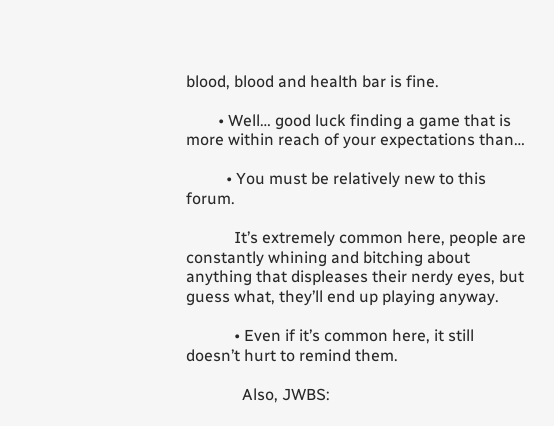blood, blood and health bar is fine.

        • Well… good luck finding a game that is more within reach of your expectations than…

          • You must be relatively new to this forum.

            It’s extremely common here, people are constantly whining and bitching about anything that displeases their nerdy eyes, but guess what, they’ll end up playing anyway.

            • Even if it’s common here, it still doesn’t hurt to remind them.

              Also, JWBS: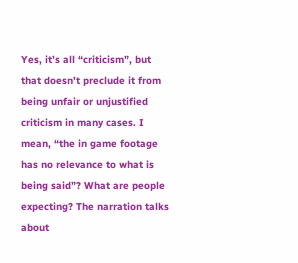Yes, it’s all “criticism”, but that doesn’t preclude it from being unfair or unjustified criticism in many cases. I mean, “the in game footage has no relevance to what is being said”? What are people expecting? The narration talks about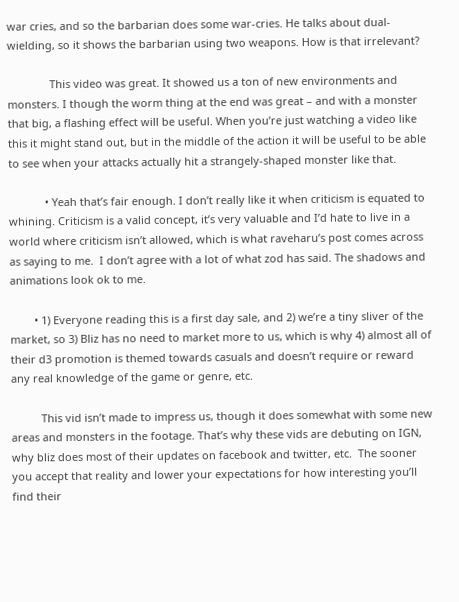war cries, and so the barbarian does some war-cries. He talks about dual-wielding, so it shows the barbarian using two weapons. How is that irrelevant?

              This video was great. It showed us a ton of new environments and monsters. I though the worm thing at the end was great – and with a monster that big, a flashing effect will be useful. When you’re just watching a video like this it might stand out, but in the middle of the action it will be useful to be able to see when your attacks actually hit a strangely-shaped monster like that.

            • Yeah that’s fair enough. I don’t really like it when criticism is equated to whining. Criticism is a valid concept, it’s very valuable and I’d hate to live in a world where criticism isn’t allowed, which is what raveharu’s post comes across as saying to me.  I don’t agree with a lot of what zod has said. The shadows and animations look ok to me.

        • 1) Everyone reading this is a first day sale, and 2) we’re a tiny sliver of the market, so 3) Bliz has no need to market more to us, which is why 4) almost all of their d3 promotion is themed towards casuals and doesn’t require or reward any real knowledge of the game or genre, etc.

          This vid isn’t made to impress us, though it does somewhat with some new areas and monsters in the footage. That’s why these vids are debuting on IGN, why bliz does most of their updates on facebook and twitter, etc.  The sooner you accept that reality and lower your expectations for how interesting you’ll find their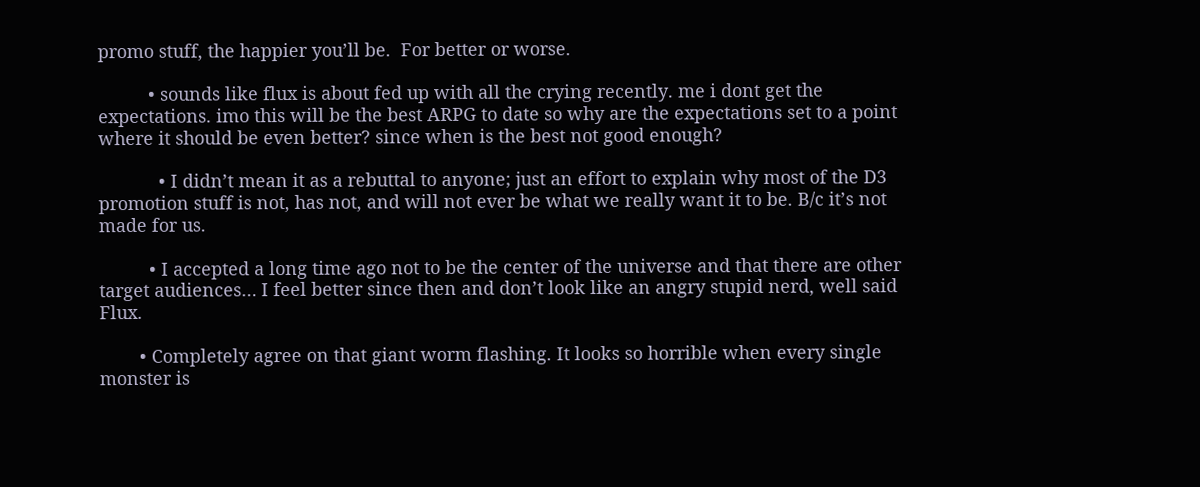promo stuff, the happier you’ll be.  For better or worse.

          • sounds like flux is about fed up with all the crying recently. me i dont get the expectations. imo this will be the best ARPG to date so why are the expectations set to a point where it should be even better? since when is the best not good enough?

            • I didn’t mean it as a rebuttal to anyone; just an effort to explain why most of the D3 promotion stuff is not, has not, and will not ever be what we really want it to be. B/c it’s not made for us.

          • I accepted a long time ago not to be the center of the universe and that there are other target audiences… I feel better since then and don’t look like an angry stupid nerd, well said Flux.

        • Completely agree on that giant worm flashing. It looks so horrible when every single monster is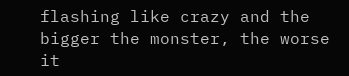flashing like crazy and the bigger the monster, the worse it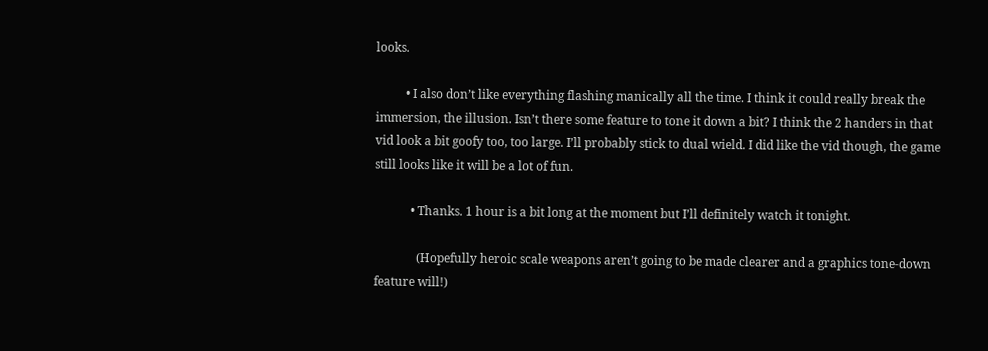looks.

          • I also don’t like everything flashing manically all the time. I think it could really break the immersion, the illusion. Isn’t there some feature to tone it down a bit? I think the 2 handers in that vid look a bit goofy too, too large. I’ll probably stick to dual wield. I did like the vid though, the game still looks like it will be a lot of fun.

            • Thanks. 1 hour is a bit long at the moment but I’ll definitely watch it tonight.

              (Hopefully heroic scale weapons aren’t going to be made clearer and a graphics tone-down feature will!)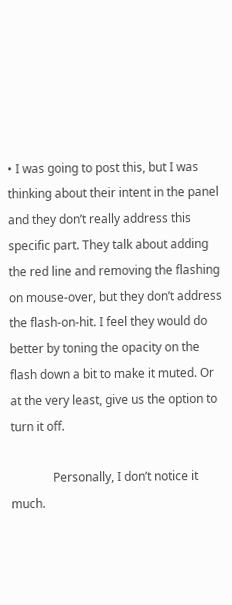• I was going to post this, but I was thinking about their intent in the panel and they don’t really address this specific part. They talk about adding the red line and removing the flashing on mouse-over, but they don’t address the flash-on-hit. I feel they would do better by toning the opacity on the flash down a bit to make it muted. Or at the very least, give us the option to turn it off.

              Personally, I don’t notice it much.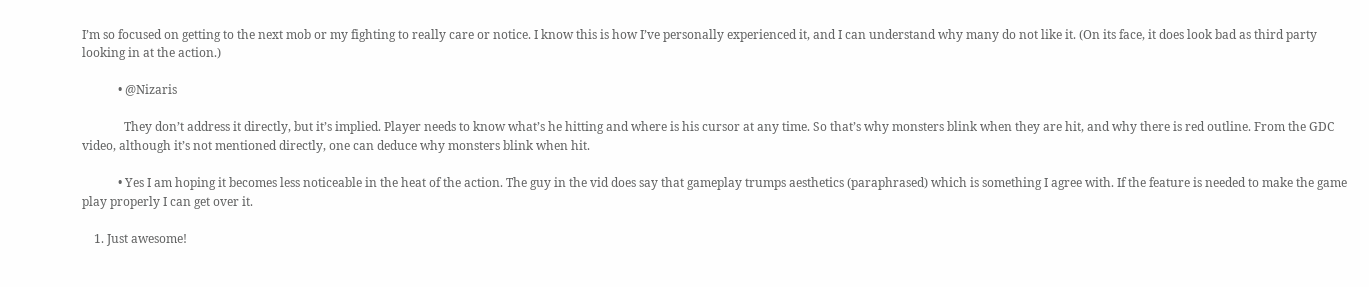I’m so focused on getting to the next mob or my fighting to really care or notice. I know this is how I’ve personally experienced it, and I can understand why many do not like it. (On its face, it does look bad as third party looking in at the action.)

            • @Nizaris

              They don’t address it directly, but it’s implied. Player needs to know what’s he hitting and where is his cursor at any time. So that’s why monsters blink when they are hit, and why there is red outline. From the GDC video, although it’s not mentioned directly, one can deduce why monsters blink when hit.

            • Yes I am hoping it becomes less noticeable in the heat of the action. The guy in the vid does say that gameplay trumps aesthetics (paraphrased) which is something I agree with. If the feature is needed to make the game play properly I can get over it.

    1. Just awesome!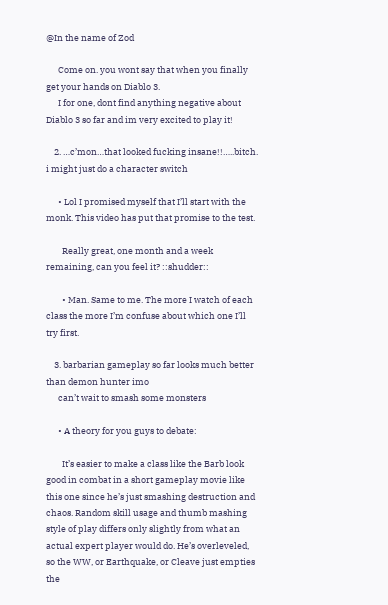@In the name of Zod

      Come on. you wont say that when you finally get your hands on Diablo 3.
      I for one, dont find anything negative about Diablo 3 so far and im very excited to play it!

    2. …c’mon…that looked fucking insane!!…..bitch.  i might just do a character switch

      • Lol I promised myself that I’ll start with the monk. This video has put that promise to the test.

        Really great, one month and a week remaining, can you feel it? ::shudder::

        • Man. Same to me. The more I watch of each class the more I’m confuse about which one I’ll try first.

    3. barbarian gameplay so far looks much better than demon hunter imo
      can’t wait to smash some monsters

      • A theory for you guys to debate:

        It’s easier to make a class like the Barb look good in combat in a short gameplay movie like this one since he’s just smashing destruction and chaos. Random skill usage and thumb mashing style of play differs only slightly from what an actual expert player would do. He’s overleveled, so the WW, or Earthquake, or Cleave just empties the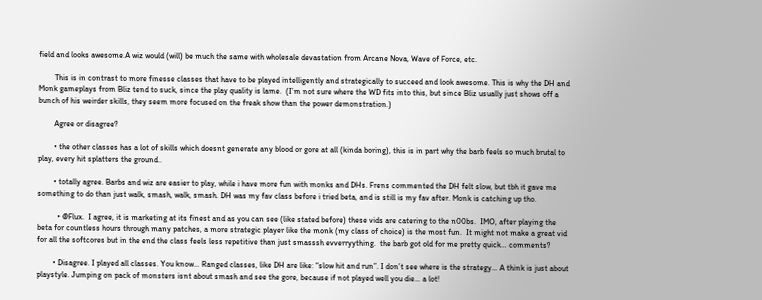field and looks awesome.A wiz would (will) be much the same with wholesale devastation from Arcane Nova, Wave of Force, etc.

        This is in contrast to more finesse classes that have to be played intelligently and strategically to succeed and look awesome. This is why the DH and Monk gameplays from Bliz tend to suck, since the play quality is lame.  (I’m not sure where the WD fits into this, but since Bliz usually just shows off a bunch of his weirder skills, they seem more focused on the freak show than the power demonstration.)

        Agree or disagree?

        • the other classes has a lot of skills which doesnt generate any blood or gore at all (kinda boring), this is in part why the barb feels so much brutal to play, every hit splatters the ground..

        • totally agree. Barbs and wiz are easier to play, while i have more fun with monks and DHs. Frens commented the DH felt slow, but tbh it gave me something to do than just walk, smash, walk, smash. DH was my fav class before i tried beta, and is still is my fav after. Monk is catching up tho.

          • @Flux.  I agree, it is marketing at its finest and as you can see (like stated before) these vids are catering to the n00bs.  IMO, after playing the beta for countless hours through many patches, a more strategic player like the monk (my class of choice) is the most fun.  It might not make a great vid for all the softcores but in the end the class feels less repetitive than just smasssh evverryything.  the barb got old for me pretty quick… comments?

        • Disagree. I played all classes. You know… Ranged classes, like DH are like: “slow hit and run”. I don’t see where is the strategy… A think is just about playstyle. Jumping on pack of monsters isnt about smash and see the gore, because if not played well you die… a lot!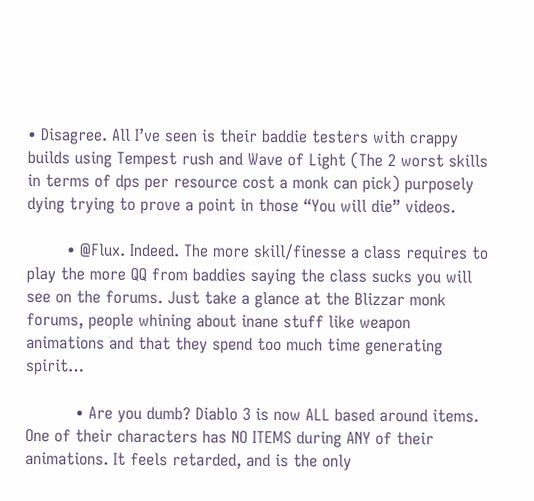• Disagree. All I’ve seen is their baddie testers with crappy builds using Tempest rush and Wave of Light (The 2 worst skills in terms of dps per resource cost a monk can pick) purposely dying trying to prove a point in those “You will die” videos.

        • @Flux. Indeed. The more skill/finesse a class requires to play the more QQ from baddies saying the class sucks you will see on the forums. Just take a glance at the Blizzar monk forums, people whining about inane stuff like weapon animations and that they spend too much time generating spirit…

          • Are you dumb? Diablo 3 is now ALL based around items. One of their characters has NO ITEMS during ANY of their animations. It feels retarded, and is the only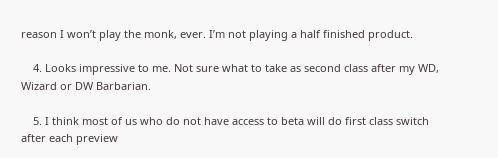reason I won’t play the monk, ever. I’m not playing a half finished product.

    4. Looks impressive to me. Not sure what to take as second class after my WD, Wizard or DW Barbarian.

    5. I think most of us who do not have access to beta will do first class switch after each preview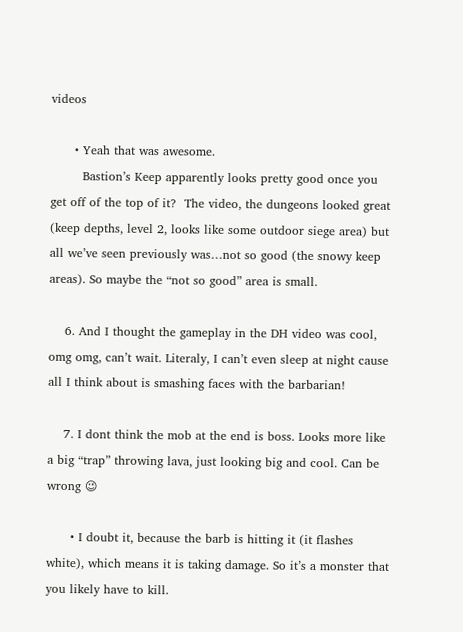videos

      • Yeah that was awesome.
        Bastion’s Keep apparently looks pretty good once you get off of the top of it?  The video, the dungeons looked great (keep depths, level 2, looks like some outdoor siege area) but all we’ve seen previously was…not so good (the snowy keep areas). So maybe the “not so good” area is small.

    6. And I thought the gameplay in the DH video was cool, omg omg, can’t wait. Literaly, I can’t even sleep at night cause all I think about is smashing faces with the barbarian!

    7. I dont think the mob at the end is boss. Looks more like a big “trap” throwing lava, just looking big and cool. Can be wrong 😉

      • I doubt it, because the barb is hitting it (it flashes white), which means it is taking damage. So it’s a monster that you likely have to kill.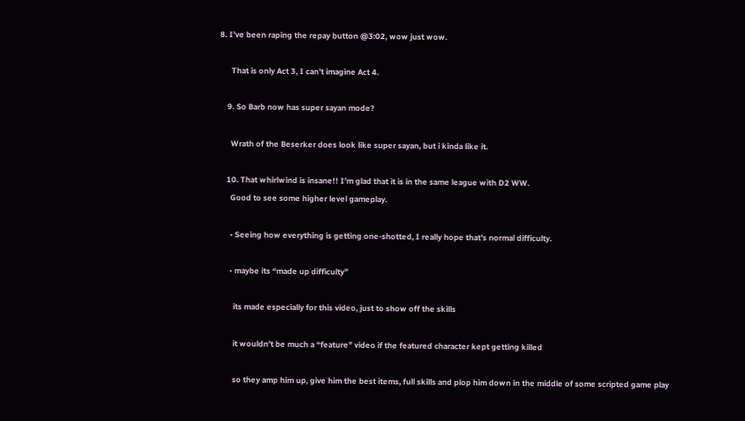8. I’ve been raping the repay button @3:02, wow just wow.

      That is only Act 3, I can’t imagine Act 4.

    9. So Barb now has super sayan mode?

      Wrath of the Beserker does look like super sayan, but i kinda like it.

    10. That whirlwind is insane!! I’m glad that it is in the same league with D2 WW.
      Good to see some higher level gameplay.

      • Seeing how everything is getting one-shotted, I really hope that’s normal difficulty.

      • maybe its “made up difficulty”

        its made especially for this video, just to show off the skills

        it wouldn’t be much a “feature” video if the featured character kept getting killed

        so they amp him up, give him the best items, full skills and plop him down in the middle of some scripted game play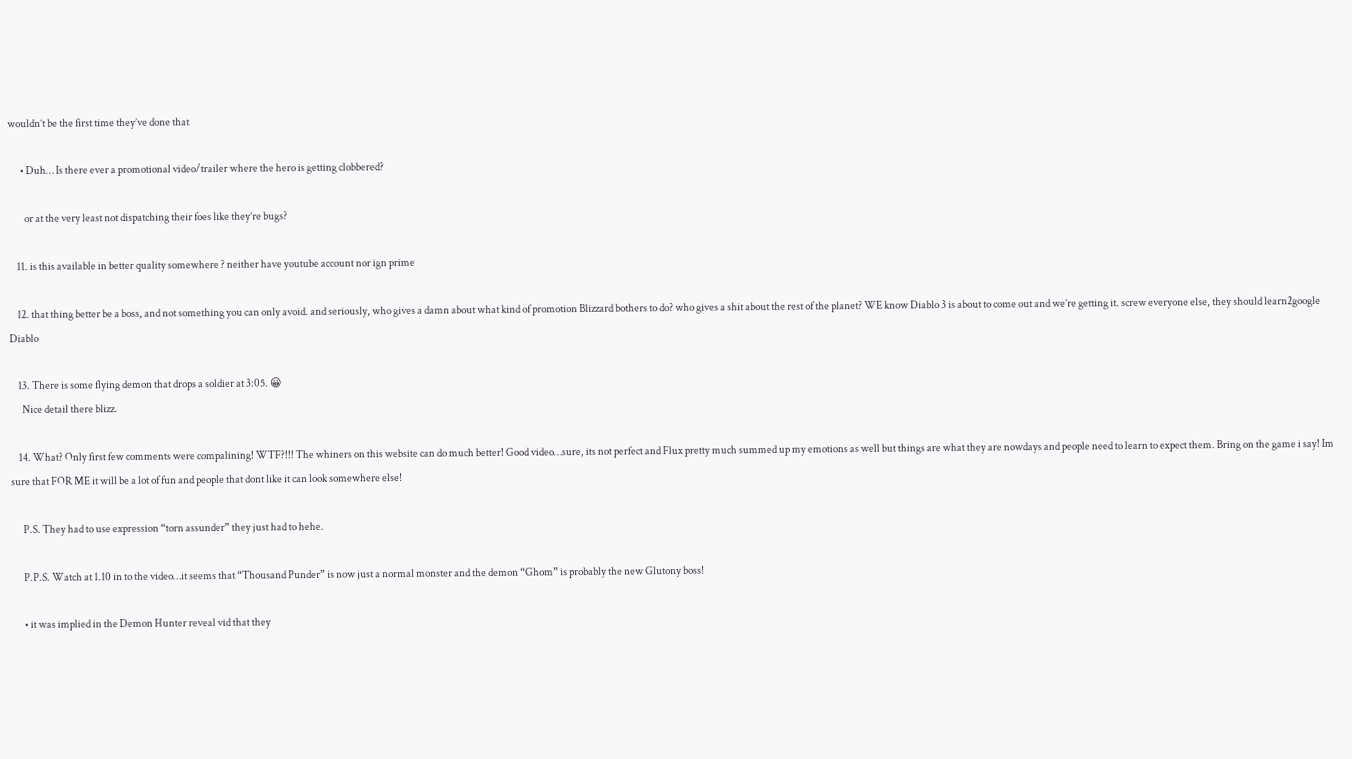wouldn’t be the first time they’ve done that

      • Duh… Is there ever a promotional video/trailer where the hero is getting clobbered?

        or at the very least not dispatching their foes like they’re bugs?

    11. is this available in better quality somewhere ? neither have youtube account nor ign prime

    12. that thing better be a boss, and not something you can only avoid. and seriously, who gives a damn about what kind of promotion Blizzard bothers to do? who gives a shit about the rest of the planet? WE know Diablo 3 is about to come out and we’re getting it. screw everyone else, they should learn2google Diablo

    13. There is some flying demon that drops a soldier at 3:05. 😀
      Nice detail there blizz.

    14. What? Only first few comments were compalining! WTF?!!! The whiners on this website can do much better! Good video…sure, its not perfect and Flux pretty much summed up my emotions as well but things are what they are nowdays and people need to learn to expect them. Bring on the game i say! Im sure that FOR ME it will be a lot of fun and people that dont like it can look somewhere else!

      P.S. They had to use expression “torn assunder” they just had to hehe.

      P.P.S. Watch at 1.10 in to the video…it seems that “Thousand Punder” is now just a normal monster and the demon “Ghom” is probably the new Glutony boss!

      • it was implied in the Demon Hunter reveal vid that they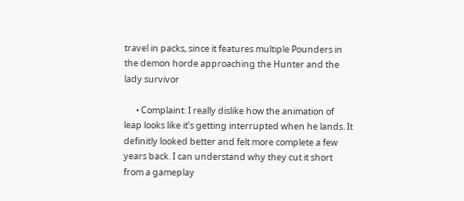travel in packs, since it features multiple Pounders in the demon horde approaching the Hunter and the lady survivor

      • Complaint: I really dislike how the animation of leap looks like it’s getting interrupted when he lands. It definitly looked better and felt more complete a few years back. I can understand why they cut it short from a gameplay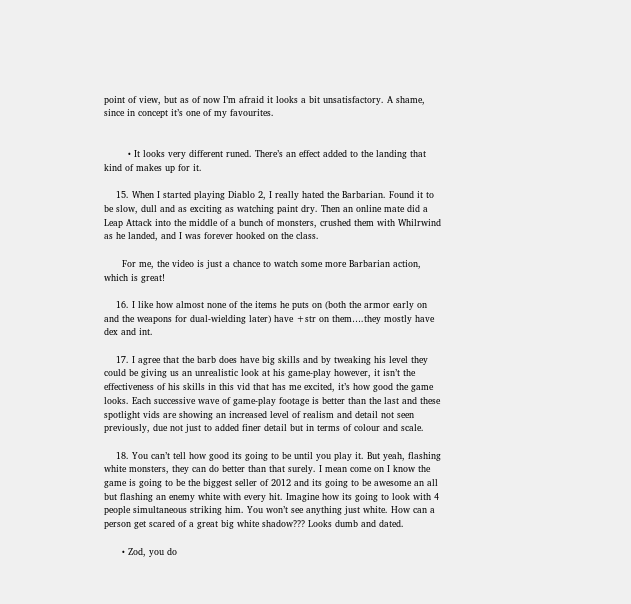point of view, but as of now I’m afraid it looks a bit unsatisfactory. A shame, since in concept it’s one of my favourites.


        • It looks very different runed. There’s an effect added to the landing that kind of makes up for it.

    15. When I started playing Diablo 2, I really hated the Barbarian. Found it to be slow, dull and as exciting as watching paint dry. Then an online mate did a Leap Attack into the middle of a bunch of monsters, crushed them with Whilrwind as he landed, and I was forever hooked on the class.

      For me, the video is just a chance to watch some more Barbarian action, which is great!

    16. I like how almost none of the items he puts on (both the armor early on and the weapons for dual-wielding later) have +str on them….they mostly have dex and int.

    17. I agree that the barb does have big skills and by tweaking his level they could be giving us an unrealistic look at his game-play however, it isn’t the effectiveness of his skills in this vid that has me excited, it’s how good the game looks. Each successive wave of game-play footage is better than the last and these spotlight vids are showing an increased level of realism and detail not seen previously, due not just to added finer detail but in terms of colour and scale.

    18. You can’t tell how good its going to be until you play it. But yeah, flashing white monsters, they can do better than that surely. I mean come on I know the game is going to be the biggest seller of 2012 and its going to be awesome an all but flashing an enemy white with every hit. Imagine how its going to look with 4 people simultaneous striking him. You won’t see anything just white. How can a person get scared of a great big white shadow??? Looks dumb and dated.

      • Zod, you do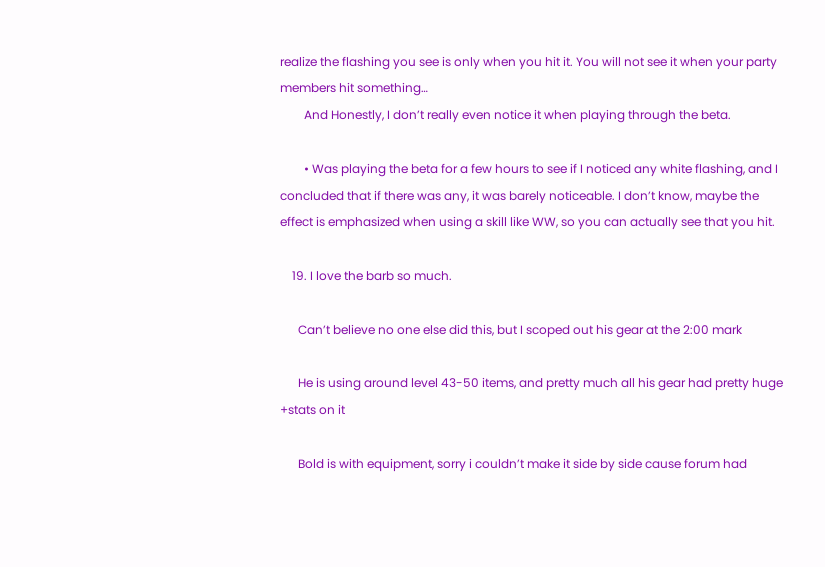realize the flashing you see is only when you hit it. You will not see it when your party members hit something…
        And Honestly, I don’t really even notice it when playing through the beta.

        • Was playing the beta for a few hours to see if I noticed any white flashing, and I concluded that if there was any, it was barely noticeable. I don’t know, maybe the effect is emphasized when using a skill like WW, so you can actually see that you hit.

    19. I love the barb so much.

      Can’t believe no one else did this, but I scoped out his gear at the 2:00 mark

      He is using around level 43-50 items, and pretty much all his gear had pretty huge +stats on it

      Bold is with equipment, sorry i couldn’t make it side by side cause forum had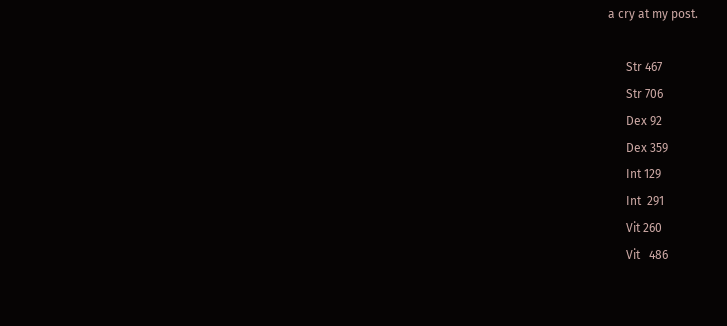a cry at my post.

      Str 467
      Str 706
      Dex 92
      Dex 359
      Int 129
      Int  291
      Vit 260
      Vit   486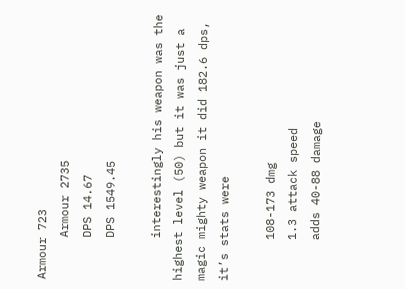Armour 723
      Armour 2735
      DPS 14.67
      DPS 1549.45

      interestingly his weapon was the highest level (50) but it was just a magic mighty weapon it did 182.6 dps, it’s stats were

      108-173 dmg
      1.3 attack speed
      adds 40-88 damage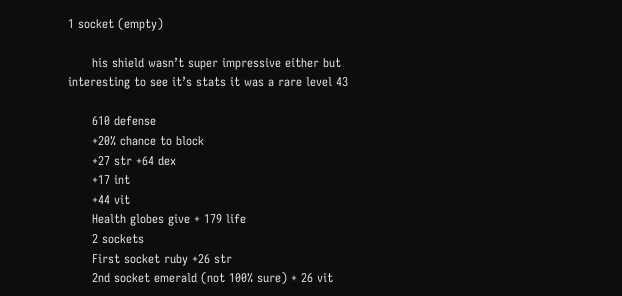1 socket (empty)

      his shield wasn’t super impressive either but interesting to see it’s stats it was a rare level 43

      610 defense
      +20% chance to block
      +27 str +64 dex
      +17 int
      +44 vit
      Health globes give + 179 life
      2 sockets
      First socket ruby +26 str
      2nd socket emerald (not 100% sure) + 26 vit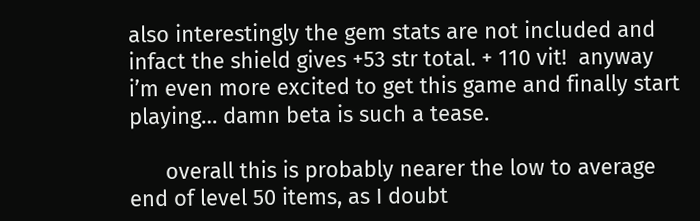also interestingly the gem stats are not included and infact the shield gives +53 str total. + 110 vit!  anyway i’m even more excited to get this game and finally start playing… damn beta is such a tease.

      overall this is probably nearer the low to average end of level 50 items, as I doubt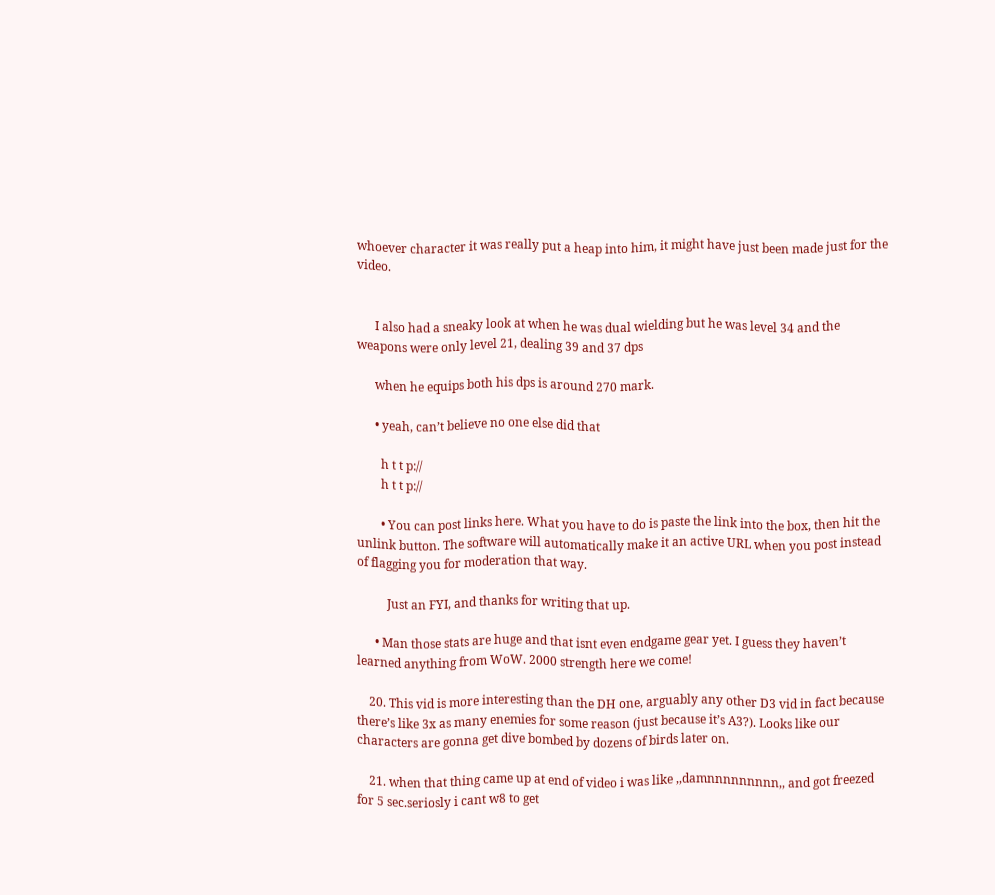whoever character it was really put a heap into him, it might have just been made just for the video.


      I also had a sneaky look at when he was dual wielding but he was level 34 and the weapons were only level 21, dealing 39 and 37 dps

      when he equips both his dps is around 270 mark.

      • yeah, can’t believe no one else did that

        h t t p://
        h t t p://

        • You can post links here. What you have to do is paste the link into the box, then hit the unlink button. The software will automatically make it an active URL when you post instead of flagging you for moderation that way.

          Just an FYI, and thanks for writing that up.

      • Man those stats are huge and that isnt even endgame gear yet. I guess they haven’t learned anything from WoW. 2000 strength here we come!

    20. This vid is more interesting than the DH one, arguably any other D3 vid in fact because there’s like 3x as many enemies for some reason (just because it’s A3?). Looks like our characters are gonna get dive bombed by dozens of birds later on.

    21. when that thing came up at end of video i was like ,,damnnnnnnnnn,, and got freezed for 5 sec.seriosly i cant w8 to get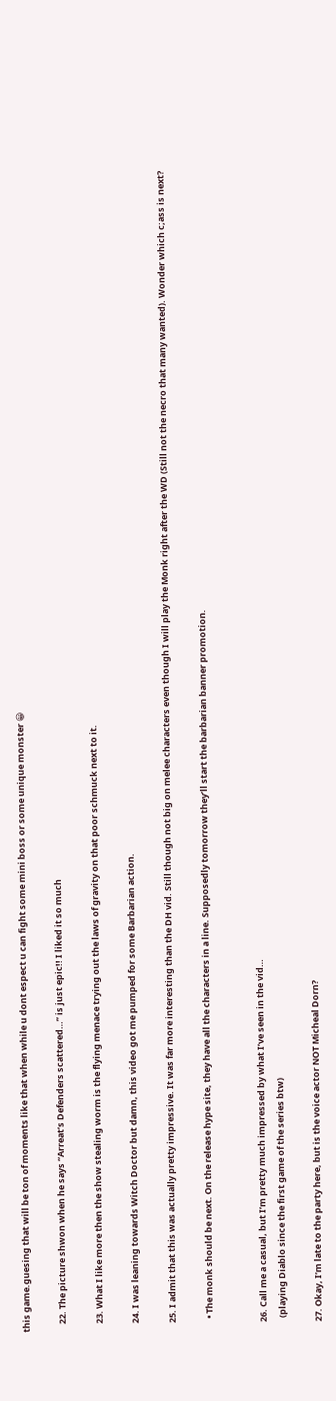this game.guesing that will be ton of moments like that when while u dont espect u can fight some mini boss or some unique monster 😀

    22. The picture shwon when he says “Arreat’s Defenders scattered…” is just epic!! I liked it so much

    23. What I like more then the show stealing worm is the flying menace trying out the laws of gravity on that poor schmuck next to it.

    24. I was leaning towards Witch Doctor but damn, this video got me pumped for some Barbarian action.

    25. I admit that this was actually pretty impressive. It was far more interesting than the DH vid. Still though not big on melee characters even though I will play the Monk right after the WD (Still not the necro that many wanted). Wonder which c;ass is next?

      • The monk should be next. On the release hype site, they have all the characters in a line. Supposedly tomorrow they’ll start the barbarian banner promotion.


    26. Call me a casual, but I’m pretty much impressed by what I’ve seen in the vid…
      (playing Diablo since the first game of the series btw)

    27. Okay, I’m late to the party here, but is the voice actor NOT Micheal Dorn?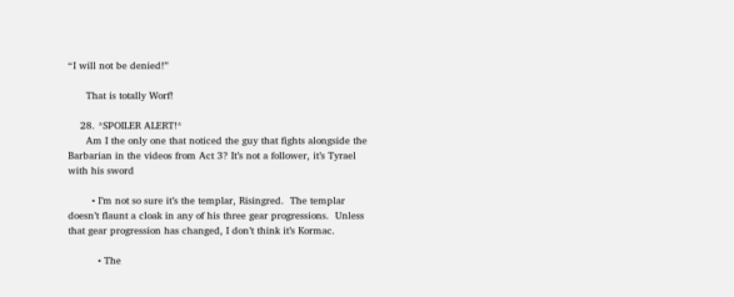“I will not be denied!”

      That is totally Worf!

    28. *SPOILER ALERT!*
      Am I the only one that noticed the guy that fights alongside the Barbarian in the videos from Act 3? It’s not a follower, it’s Tyrael with his sword

        • I’m not so sure it’s the templar, Risingred.  The templar doesn’t flaunt a cloak in any of his three gear progressions.  Unless that gear progression has changed, I don’t think it’s Kormac.

          • The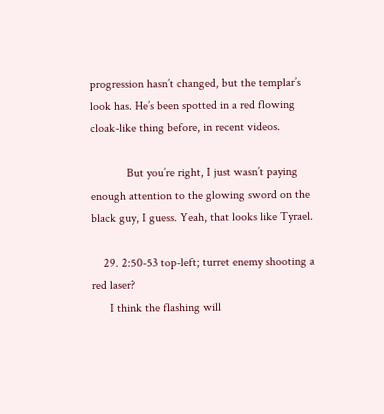progression hasn’t changed, but the templar’s look has. He’s been spotted in a red flowing cloak-like thing before, in recent videos.

            But you’re right, I just wasn’t paying enough attention to the glowing sword on the black guy, I guess. Yeah, that looks like Tyrael.

    29. 2:50-53 top-left; turret enemy shooting a red laser?
      I think the flashing will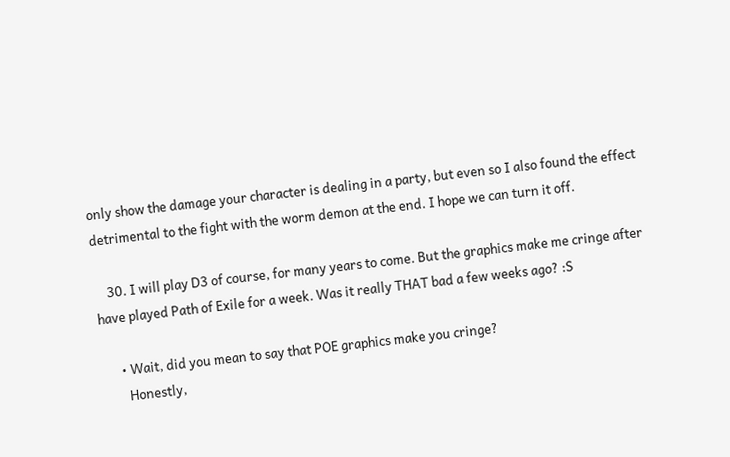only show the damage your character is dealing in a party, but even so I also found the effect detrimental to the fight with the worm demon at the end. I hope we can turn it off.

    30. I will play D3 of course, for many years to come. But the graphics make me cringe after have played Path of Exile for a week. Was it really THAT bad a few weeks ago? :S

      • Wait, did you mean to say that POE graphics make you cringe?
        Honestly,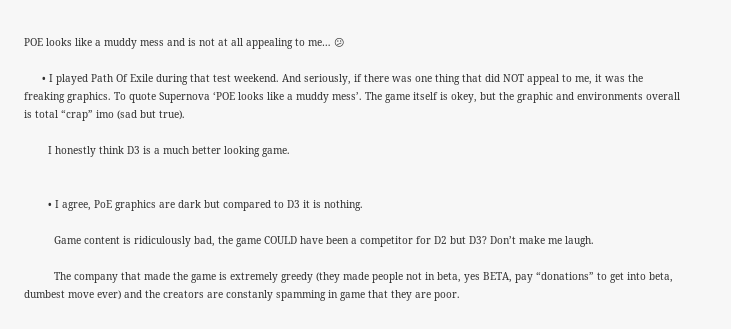POE looks like a muddy mess and is not at all appealing to me… 😕

      • I played Path Of Exile during that test weekend. And seriously, if there was one thing that did NOT appeal to me, it was the freaking graphics. To quote Supernova ‘POE looks like a muddy mess’. The game itself is okey, but the graphic and environments overall is total “crap” imo (sad but true).

        I honestly think D3 is a much better looking game.


        • I agree, PoE graphics are dark but compared to D3 it is nothing.

          Game content is ridiculously bad, the game COULD have been a competitor for D2 but D3? Don’t make me laugh.

          The company that made the game is extremely greedy (they made people not in beta, yes BETA, pay “donations” to get into beta, dumbest move ever) and the creators are constanly spamming in game that they are poor.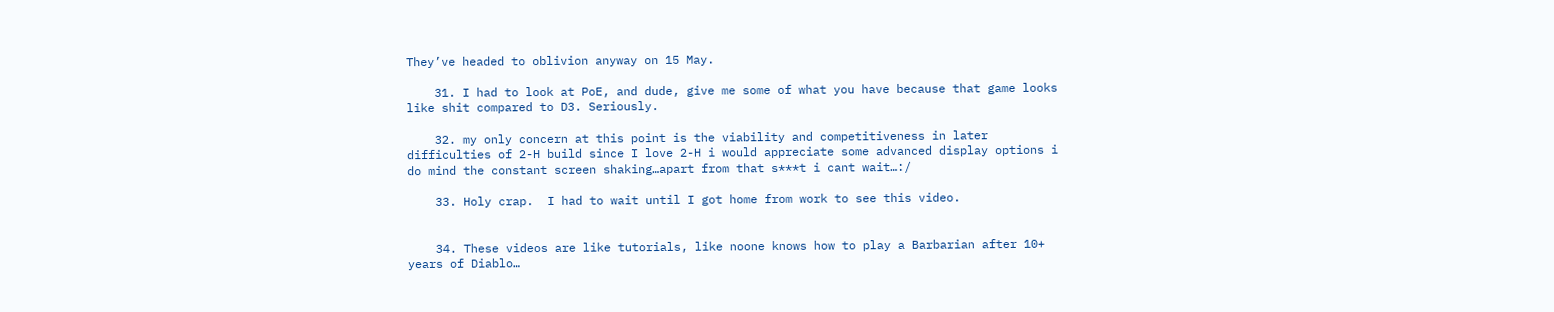They’ve headed to oblivion anyway on 15 May.

    31. I had to look at PoE, and dude, give me some of what you have because that game looks like shit compared to D3. Seriously.

    32. my only concern at this point is the viability and competitiveness in later difficulties of 2-H build since I love 2-H i would appreciate some advanced display options i do mind the constant screen shaking…apart from that s***t i cant wait…:/

    33. Holy crap.  I had to wait until I got home from work to see this video.


    34. These videos are like tutorials, like noone knows how to play a Barbarian after 10+ years of Diablo…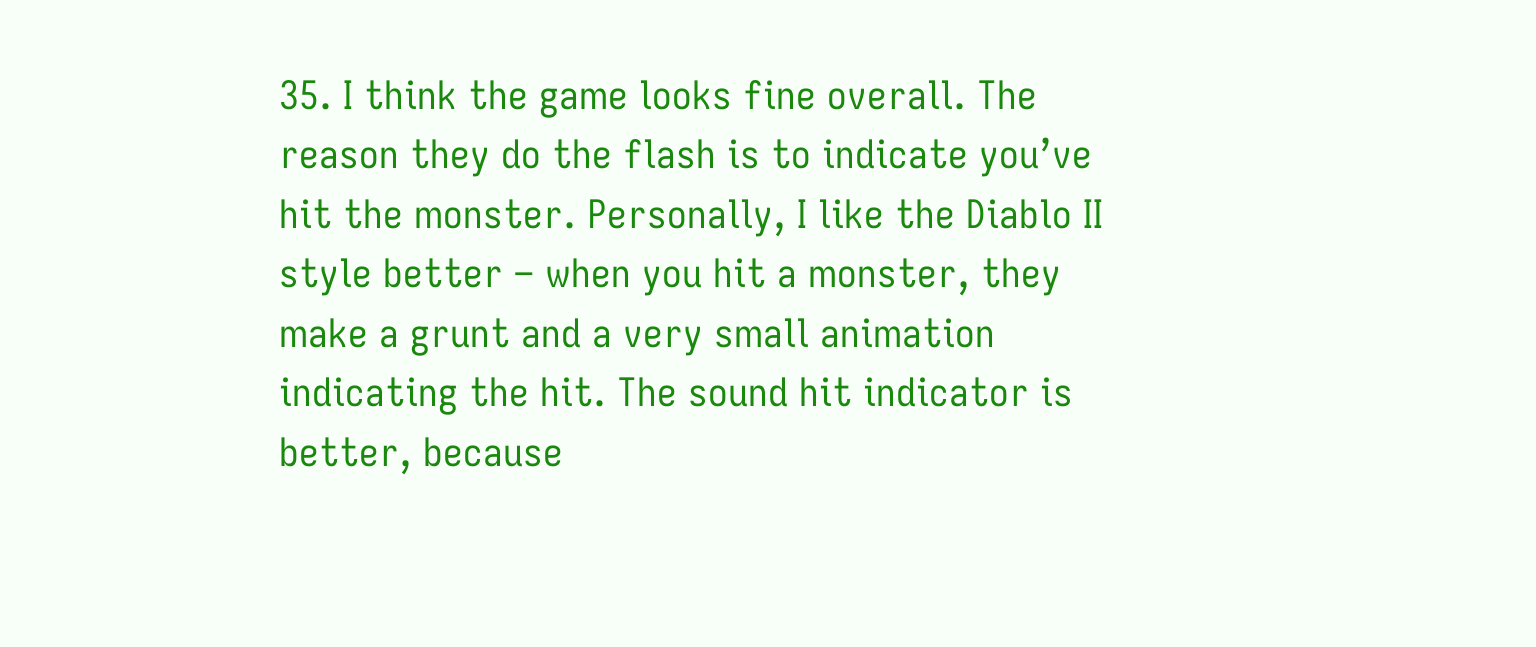35. I think the game looks fine overall. The reason they do the flash is to indicate you’ve hit the monster. Personally, I like the Diablo II style better – when you hit a monster, they make a grunt and a very small animation indicating the hit. The sound hit indicator is better, because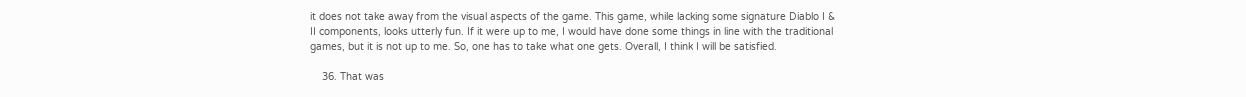it does not take away from the visual aspects of the game. This game, while lacking some signature Diablo I & II components, looks utterly fun. If it were up to me, I would have done some things in line with the traditional games, but it is not up to me. So, one has to take what one gets. Overall, I think I will be satisfied.

    36. That was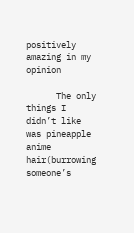positively amazing in my opinion

      The only things I didn’t like was pineapple anime hair(burrowing someone’s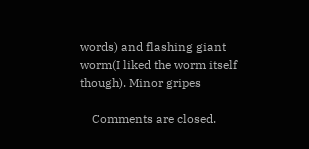words) and flashing giant worm(I liked the worm itself though). Minor gripes

    Comments are closed.